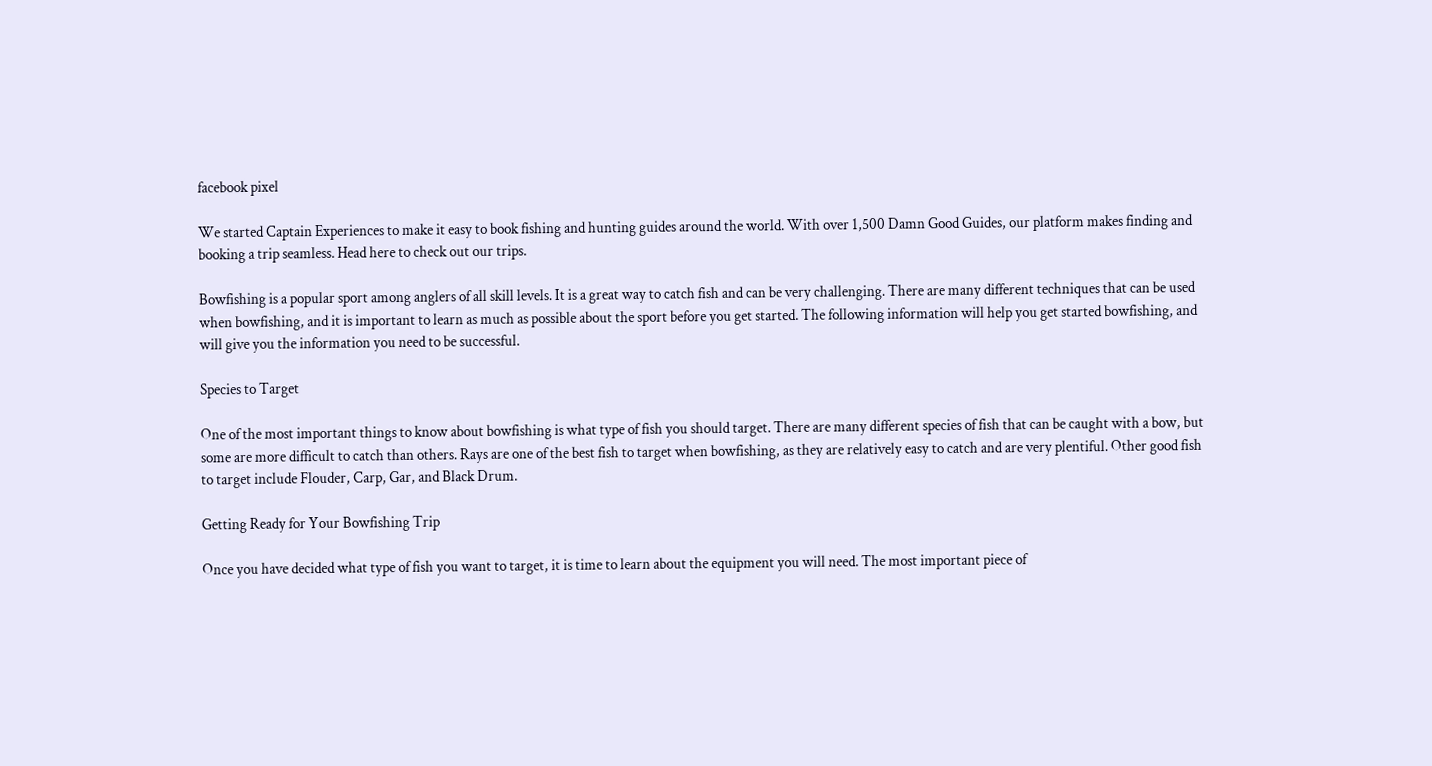facebook pixel

We started Captain Experiences to make it easy to book fishing and hunting guides around the world. With over 1,500 Damn Good Guides, our platform makes finding and booking a trip seamless. Head here to check out our trips.

Bowfishing is a popular sport among anglers of all skill levels. It is a great way to catch fish and can be very challenging. There are many different techniques that can be used when bowfishing, and it is important to learn as much as possible about the sport before you get started. The following information will help you get started bowfishing, and will give you the information you need to be successful.

Species to Target

One of the most important things to know about bowfishing is what type of fish you should target. There are many different species of fish that can be caught with a bow, but some are more difficult to catch than others. Rays are one of the best fish to target when bowfishing, as they are relatively easy to catch and are very plentiful. Other good fish to target include Flouder, Carp, Gar, and Black Drum.

Getting Ready for Your Bowfishing Trip

Once you have decided what type of fish you want to target, it is time to learn about the equipment you will need. The most important piece of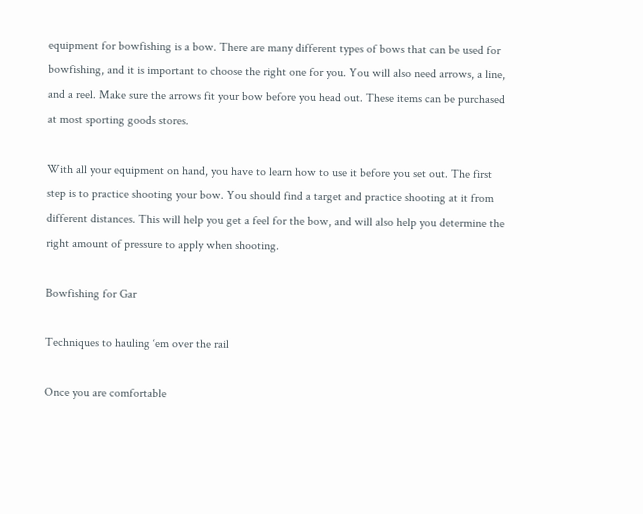equipment for bowfishing is a bow. There are many different types of bows that can be used for bowfishing, and it is important to choose the right one for you. You will also need arrows, a line, and a reel. Make sure the arrows fit your bow before you head out. These items can be purchased at most sporting goods stores.

With all your equipment on hand, you have to learn how to use it before you set out. The first step is to practice shooting your bow. You should find a target and practice shooting at it from different distances. This will help you get a feel for the bow, and will also help you determine the right amount of pressure to apply when shooting.

Bowfishing for Gar

Techniques to hauling ‘em over the rail

Once you are comfortable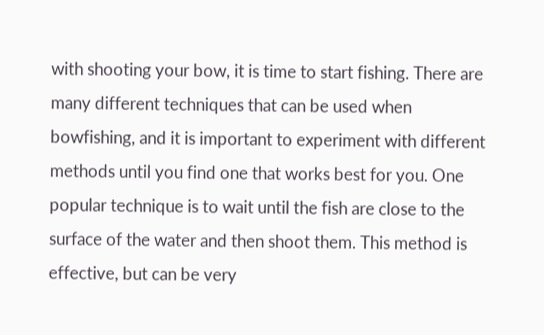with shooting your bow, it is time to start fishing. There are many different techniques that can be used when bowfishing, and it is important to experiment with different methods until you find one that works best for you. One popular technique is to wait until the fish are close to the surface of the water and then shoot them. This method is effective, but can be very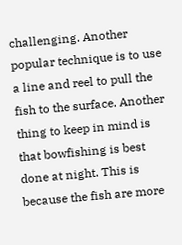challenging. Another popular technique is to use a line and reel to pull the fish to the surface. Another thing to keep in mind is that bowfishing is best done at night. This is because the fish are more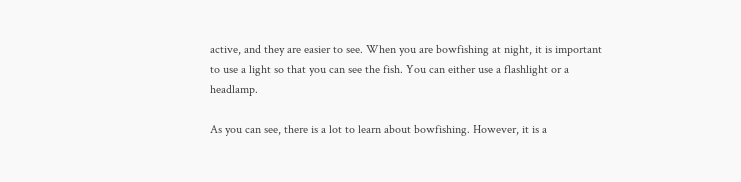active, and they are easier to see. When you are bowfishing at night, it is important to use a light so that you can see the fish. You can either use a flashlight or a headlamp.

As you can see, there is a lot to learn about bowfishing. However, it is a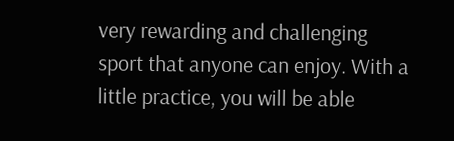very rewarding and challenging sport that anyone can enjoy. With a little practice, you will be able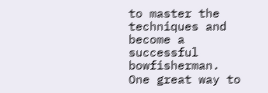to master the techniques and become a successful bowfisherman. One great way to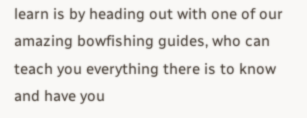learn is by heading out with one of our amazing bowfishing guides, who can teach you everything there is to know and have you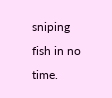sniping fish in no time.